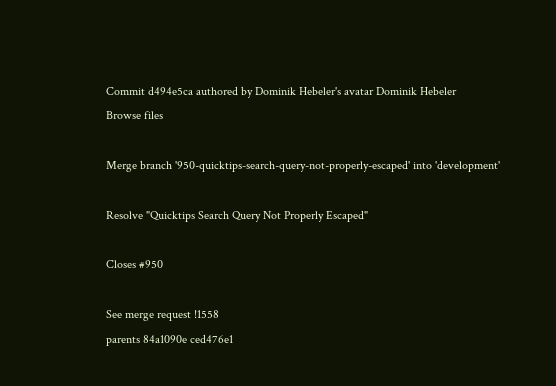Commit d494e5ca authored by Dominik Hebeler's avatar Dominik Hebeler
Browse files

Merge branch '950-quicktips-search-query-not-properly-escaped' into 'development'

Resolve "Quicktips Search Query Not Properly Escaped"

Closes #950

See merge request !1558
parents 84a1090e ced476e1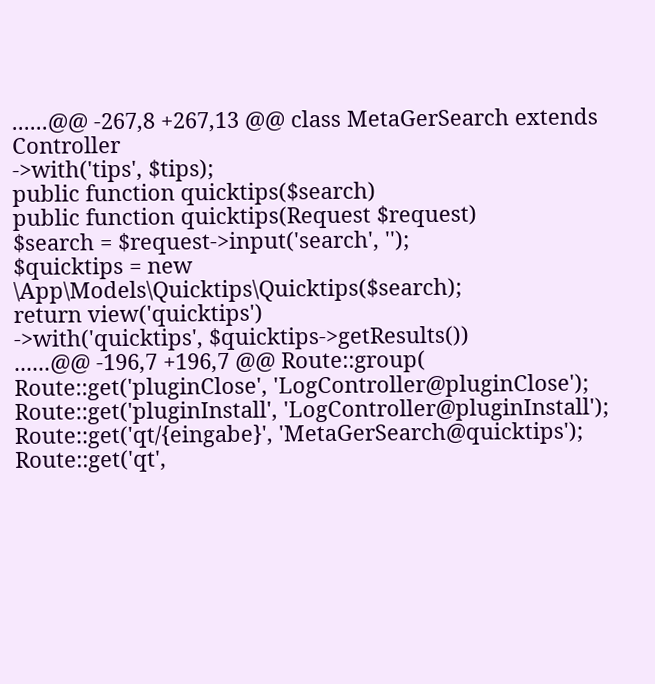......@@ -267,8 +267,13 @@ class MetaGerSearch extends Controller
->with('tips', $tips);
public function quicktips($search)
public function quicktips(Request $request)
$search = $request->input('search', '');
$quicktips = new \App\Models\Quicktips\Quicktips($search);
return view('quicktips')
->with('quicktips', $quicktips->getResults())
......@@ -196,7 +196,7 @@ Route::group(
Route::get('pluginClose', 'LogController@pluginClose');
Route::get('pluginInstall', 'LogController@pluginInstall');
Route::get('qt/{eingabe}', 'MetaGerSearch@quicktips');
Route::get('qt',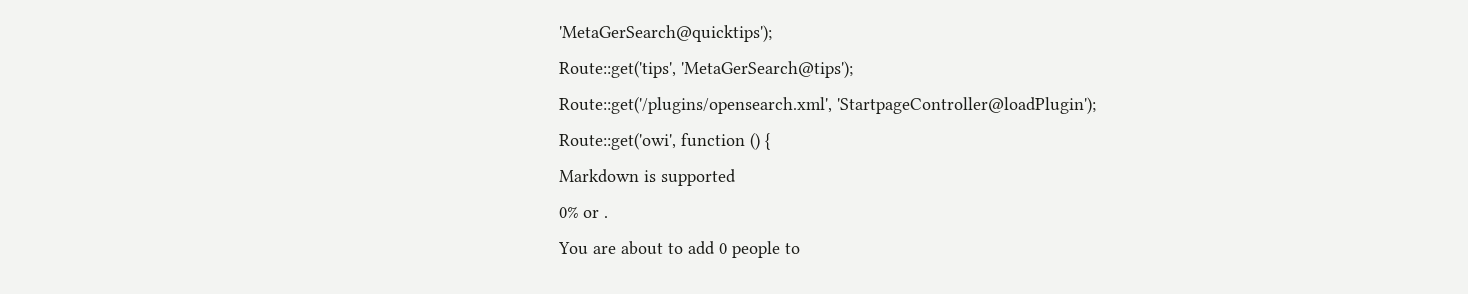'MetaGerSearch@quicktips');
Route::get('tips', 'MetaGerSearch@tips');
Route::get('/plugins/opensearch.xml', 'StartpageController@loadPlugin');
Route::get('owi', function () {
Markdown is supported
0% or .
You are about to add 0 people to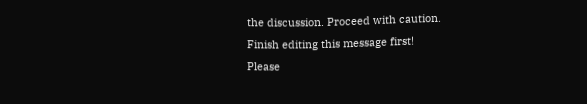the discussion. Proceed with caution.
Finish editing this message first!
Please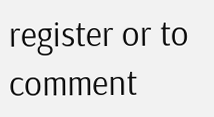register or to comment